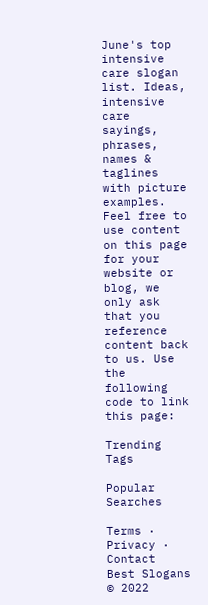June's top intensive care slogan list. Ideas, intensive care sayings, phrases, names & taglines with picture examples.
Feel free to use content on this page for your website or blog, we only ask that you reference content back to us. Use the following code to link this page:

Trending Tags

Popular Searches

Terms · Privacy · Contact
Best Slogans © 2022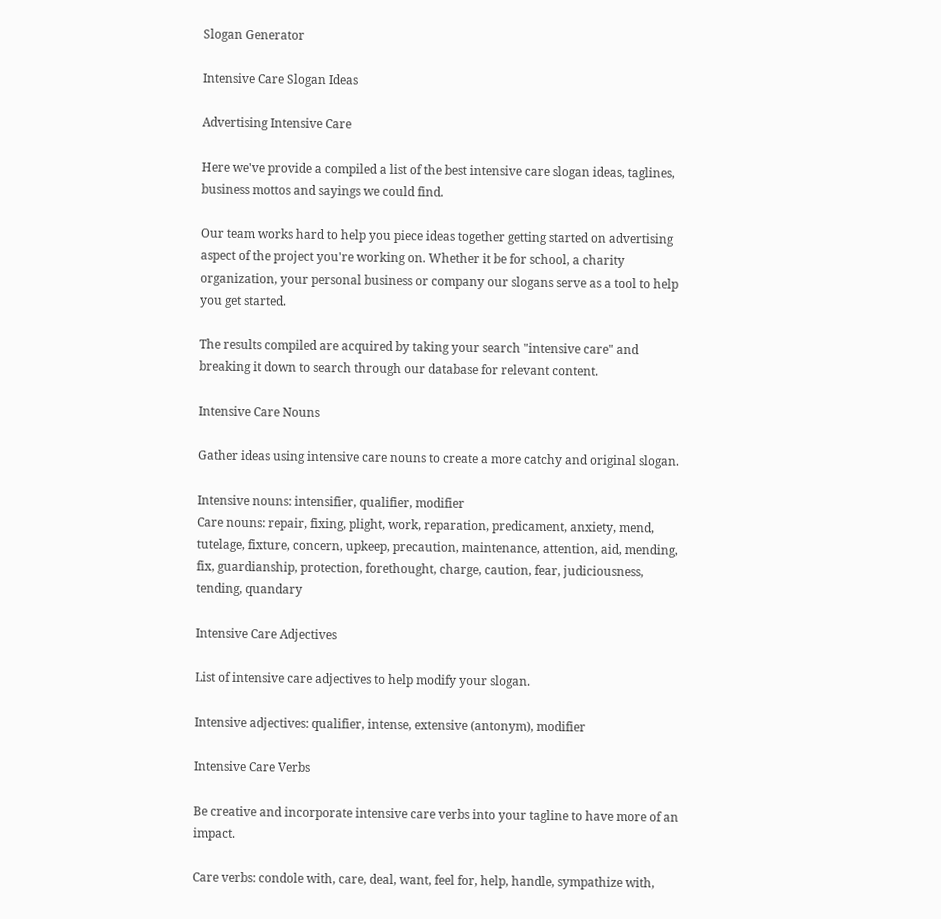Slogan Generator

Intensive Care Slogan Ideas

Advertising Intensive Care

Here we've provide a compiled a list of the best intensive care slogan ideas, taglines, business mottos and sayings we could find.

Our team works hard to help you piece ideas together getting started on advertising aspect of the project you're working on. Whether it be for school, a charity organization, your personal business or company our slogans serve as a tool to help you get started.

The results compiled are acquired by taking your search "intensive care" and breaking it down to search through our database for relevant content.

Intensive Care Nouns

Gather ideas using intensive care nouns to create a more catchy and original slogan.

Intensive nouns: intensifier, qualifier, modifier
Care nouns: repair, fixing, plight, work, reparation, predicament, anxiety, mend, tutelage, fixture, concern, upkeep, precaution, maintenance, attention, aid, mending, fix, guardianship, protection, forethought, charge, caution, fear, judiciousness, tending, quandary

Intensive Care Adjectives

List of intensive care adjectives to help modify your slogan.

Intensive adjectives: qualifier, intense, extensive (antonym), modifier

Intensive Care Verbs

Be creative and incorporate intensive care verbs into your tagline to have more of an impact.

Care verbs: condole with, care, deal, want, feel for, help, handle, sympathize with,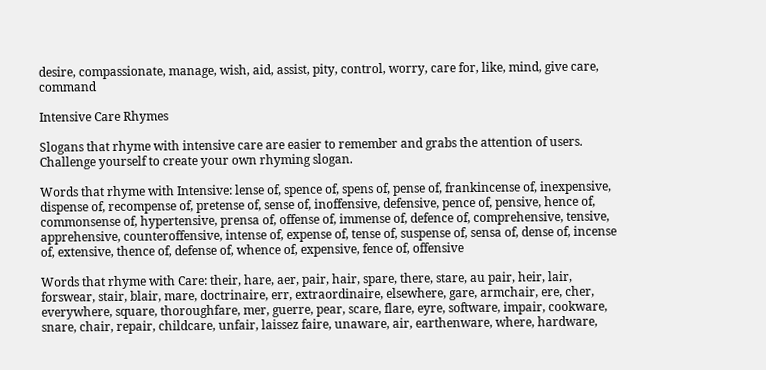desire, compassionate, manage, wish, aid, assist, pity, control, worry, care for, like, mind, give care, command

Intensive Care Rhymes

Slogans that rhyme with intensive care are easier to remember and grabs the attention of users. Challenge yourself to create your own rhyming slogan.

Words that rhyme with Intensive: lense of, spence of, spens of, pense of, frankincense of, inexpensive, dispense of, recompense of, pretense of, sense of, inoffensive, defensive, pence of, pensive, hence of, commonsense of, hypertensive, prensa of, offense of, immense of, defence of, comprehensive, tensive, apprehensive, counteroffensive, intense of, expense of, tense of, suspense of, sensa of, dense of, incense of, extensive, thence of, defense of, whence of, expensive, fence of, offensive

Words that rhyme with Care: their, hare, aer, pair, hair, spare, there, stare, au pair, heir, lair, forswear, stair, blair, mare, doctrinaire, err, extraordinaire, elsewhere, gare, armchair, ere, cher, everywhere, square, thoroughfare, mer, guerre, pear, scare, flare, eyre, software, impair, cookware, snare, chair, repair, childcare, unfair, laissez faire, unaware, air, earthenware, where, hardware,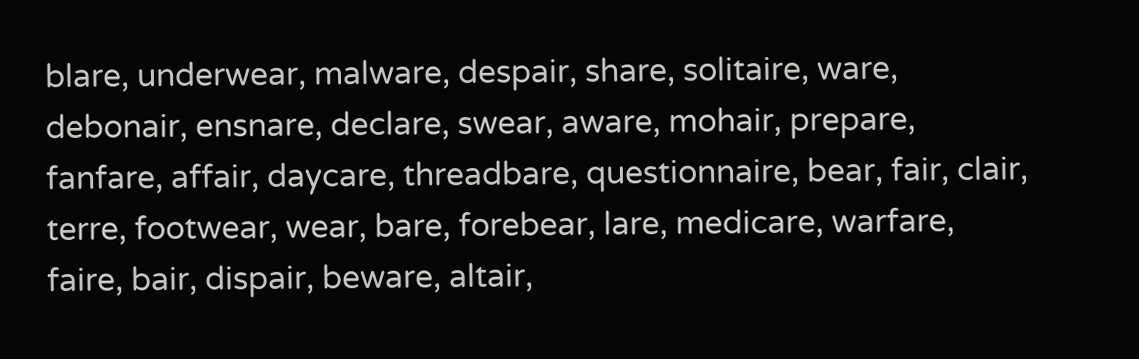blare, underwear, malware, despair, share, solitaire, ware, debonair, ensnare, declare, swear, aware, mohair, prepare, fanfare, affair, daycare, threadbare, questionnaire, bear, fair, clair, terre, footwear, wear, bare, forebear, lare, medicare, warfare, faire, bair, dispair, beware, altair,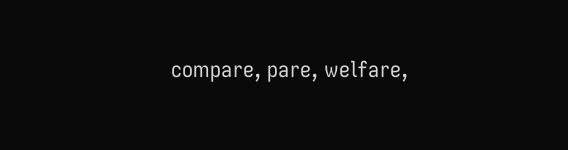compare, pare, welfare,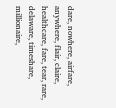dare, nowhere, airfare, anywhere, flair, claire, healthcare, fare, tear, rare, delaware, timeshare, millionaire,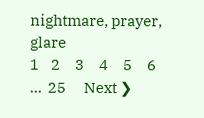nightmare, prayer, glare
1    2     3     4     5     6    ...  25      Next ❯